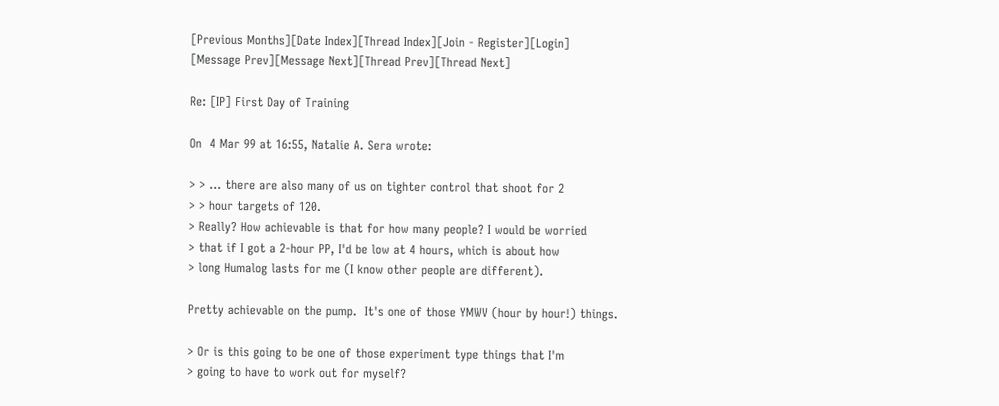[Previous Months][Date Index][Thread Index][Join - Register][Login]
[Message Prev][Message Next][Thread Prev][Thread Next]

Re: [IP] First Day of Training

On  4 Mar 99 at 16:55, Natalie A. Sera wrote:

> > ... there are also many of us on tighter control that shoot for 2
> > hour targets of 120.
> Really? How achievable is that for how many people? I would be worried
> that if I got a 2-hour PP, I'd be low at 4 hours, which is about how
> long Humalog lasts for me (I know other people are different).

Pretty achievable on the pump.  It's one of those YMWV (hour by hour!) things.

> Or is this going to be one of those experiment type things that I'm
> going to have to work out for myself?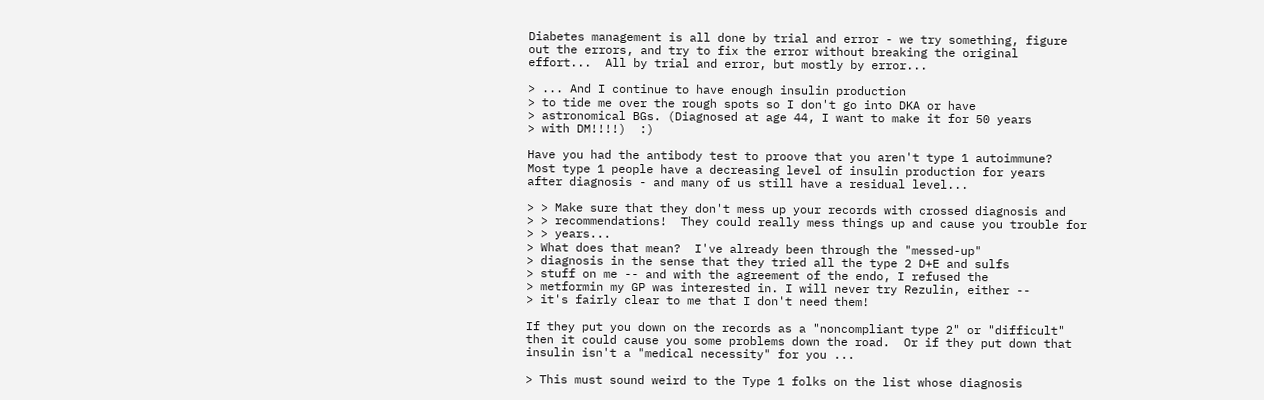Diabetes management is all done by trial and error - we try something, figure
out the errors, and try to fix the error without breaking the original
effort...  All by trial and error, but mostly by error...

> ... And I continue to have enough insulin production
> to tide me over the rough spots so I don't go into DKA or have
> astronomical BGs. (Diagnosed at age 44, I want to make it for 50 years
> with DM!!!!)  :)

Have you had the antibody test to proove that you aren't type 1 autoimmune?
Most type 1 people have a decreasing level of insulin production for years
after diagnosis - and many of us still have a residual level...

> > Make sure that they don't mess up your records with crossed diagnosis and
> > recommendations!  They could really mess things up and cause you trouble for
> > years...
> What does that mean?  I've already been through the "messed-up"
> diagnosis in the sense that they tried all the type 2 D+E and sulfs
> stuff on me -- and with the agreement of the endo, I refused the
> metformin my GP was interested in. I will never try Rezulin, either --
> it's fairly clear to me that I don't need them!

If they put you down on the records as a "noncompliant type 2" or "difficult"
then it could cause you some problems down the road.  Or if they put down that
insulin isn't a "medical necessity" for you ...

> This must sound weird to the Type 1 folks on the list whose diagnosis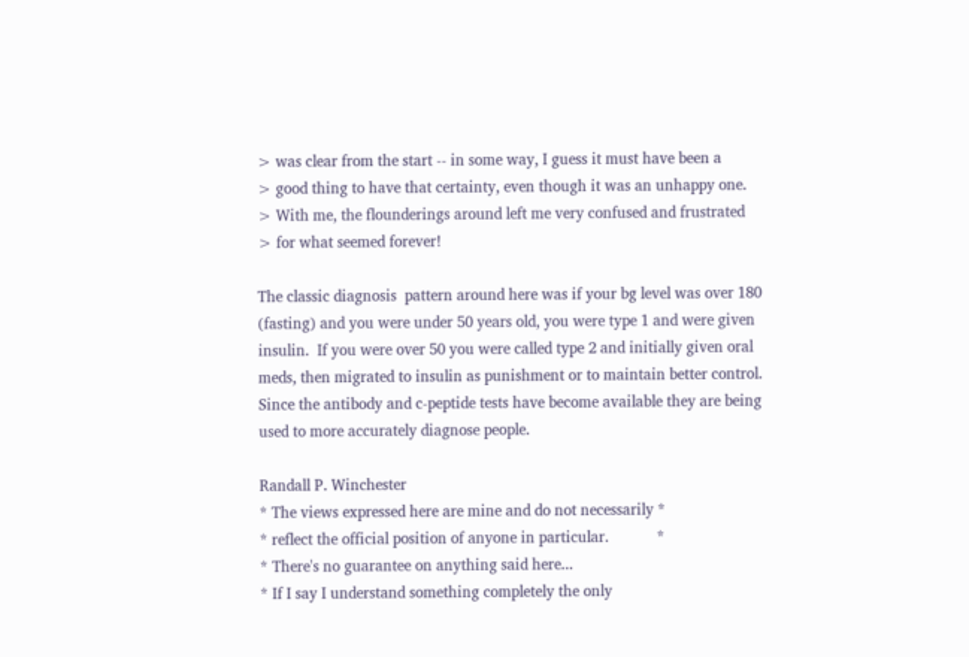> was clear from the start -- in some way, I guess it must have been a
> good thing to have that certainty, even though it was an unhappy one.
> With me, the flounderings around left me very confused and frustrated
> for what seemed forever!

The classic diagnosis  pattern around here was if your bg level was over 180
(fasting) and you were under 50 years old, you were type 1 and were given
insulin.  If you were over 50 you were called type 2 and initially given oral
meds, then migrated to insulin as punishment or to maintain better control.
Since the antibody and c-peptide tests have become available they are being
used to more accurately diagnose people.

Randall P. Winchester
* The views expressed here are mine and do not necessarily *
* reflect the official position of anyone in particular.            *
* There's no guarantee on anything said here...
* If I say I understand something completely the only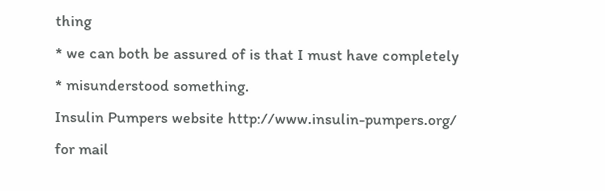thing
* we can both be assured of is that I must have completely
* misunderstood something.
Insulin Pumpers website http://www.insulin-pumpers.org/
for mail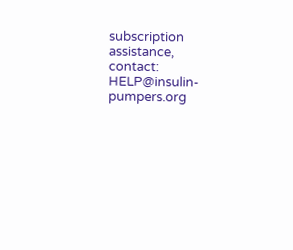subscription assistance, contact: HELP@insulin-pumpers.org